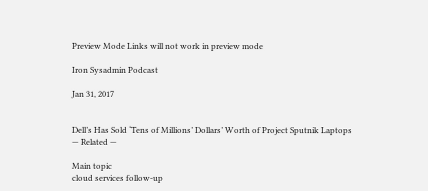Preview Mode Links will not work in preview mode

Iron Sysadmin Podcast

Jan 31, 2017


Dell’s Has Sold ‘Tens of Millions’ Dollars’ Worth of Project Sputnik Laptops
— Related —

Main topic
cloud services follow-up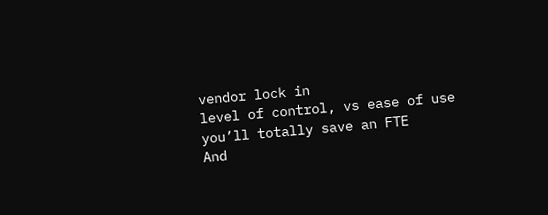vendor lock in
level of control, vs ease of use
you’ll totally save an FTE
And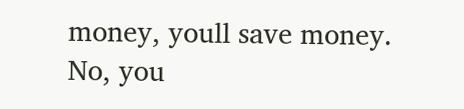money, youll save money.
No, you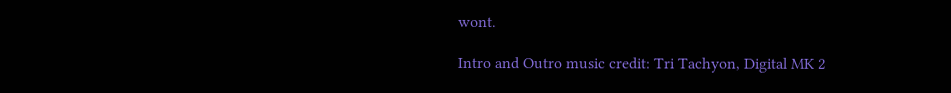wont.

Intro and Outro music credit: Tri Tachyon, Digital MK 2